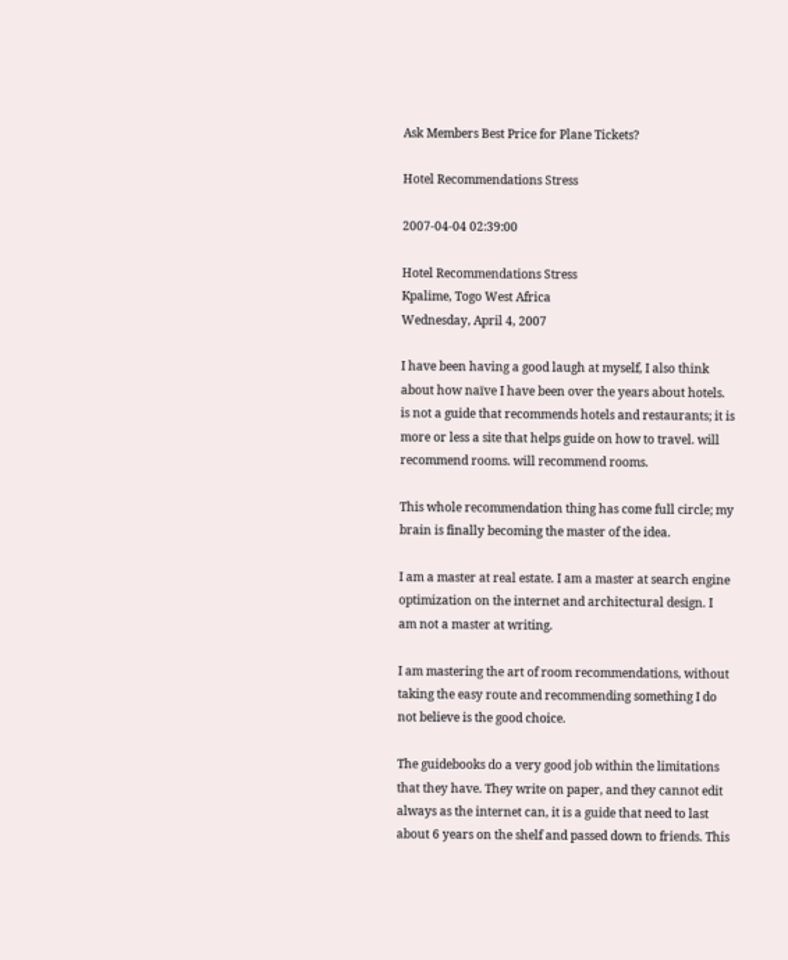Ask Members Best Price for Plane Tickets?

Hotel Recommendations Stress

2007-04-04 02:39:00

Hotel Recommendations Stress
Kpalime, Togo West Africa
Wednesday, April 4, 2007

I have been having a good laugh at myself, I also think about how naïve I have been over the years about hotels. is not a guide that recommends hotels and restaurants; it is more or less a site that helps guide on how to travel. will recommend rooms. will recommend rooms.

This whole recommendation thing has come full circle; my brain is finally becoming the master of the idea.

I am a master at real estate. I am a master at search engine optimization on the internet and architectural design. I am not a master at writing.

I am mastering the art of room recommendations, without taking the easy route and recommending something I do not believe is the good choice.

The guidebooks do a very good job within the limitations that they have. They write on paper, and they cannot edit always as the internet can, it is a guide that need to last about 6 years on the shelf and passed down to friends. This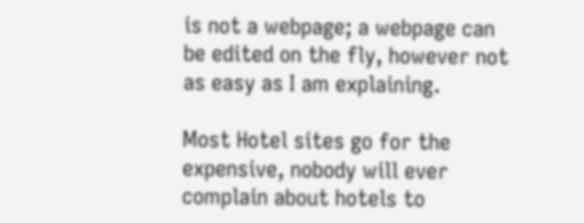is not a webpage; a webpage can be edited on the fly, however not as easy as I am explaining.

Most Hotel sites go for the expensive, nobody will ever complain about hotels to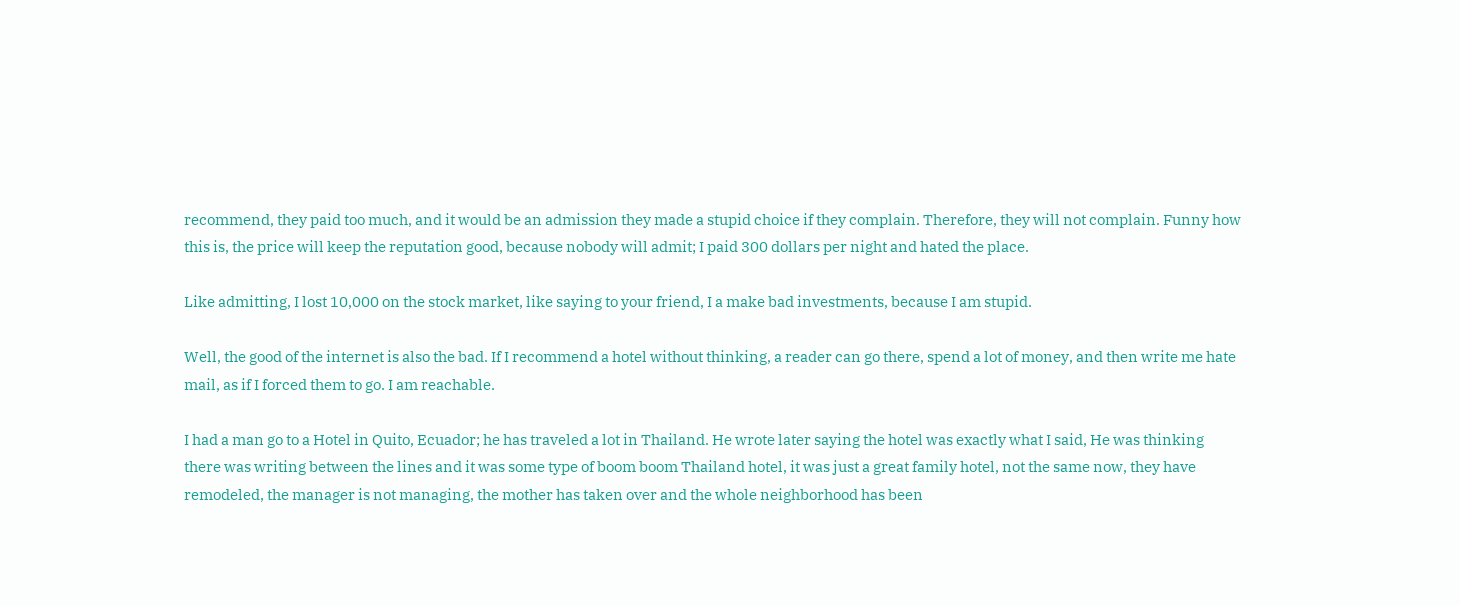recommend, they paid too much, and it would be an admission they made a stupid choice if they complain. Therefore, they will not complain. Funny how this is, the price will keep the reputation good, because nobody will admit; I paid 300 dollars per night and hated the place.

Like admitting, I lost 10,000 on the stock market, like saying to your friend, I a make bad investments, because I am stupid.

Well, the good of the internet is also the bad. If I recommend a hotel without thinking, a reader can go there, spend a lot of money, and then write me hate mail, as if I forced them to go. I am reachable.

I had a man go to a Hotel in Quito, Ecuador; he has traveled a lot in Thailand. He wrote later saying the hotel was exactly what I said, He was thinking there was writing between the lines and it was some type of boom boom Thailand hotel, it was just a great family hotel, not the same now, they have remodeled, the manager is not managing, the mother has taken over and the whole neighborhood has been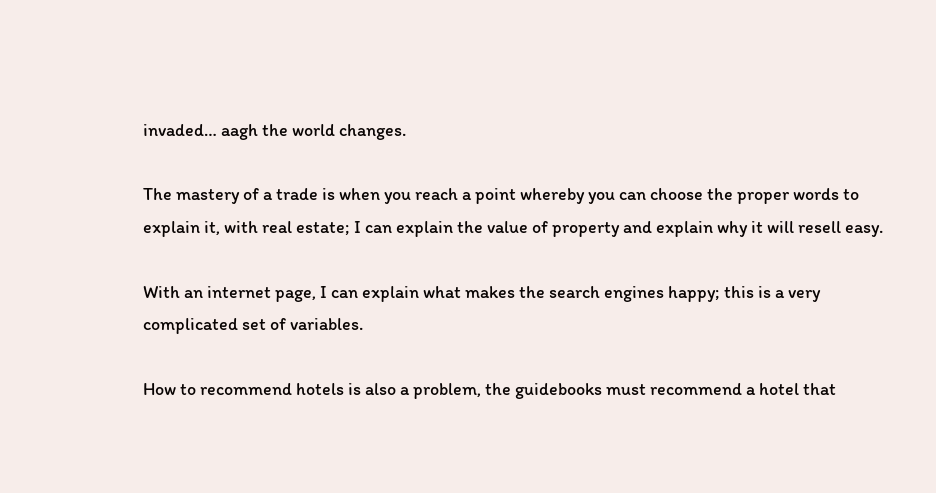invaded… aagh the world changes.

The mastery of a trade is when you reach a point whereby you can choose the proper words to explain it, with real estate; I can explain the value of property and explain why it will resell easy.

With an internet page, I can explain what makes the search engines happy; this is a very complicated set of variables.

How to recommend hotels is also a problem, the guidebooks must recommend a hotel that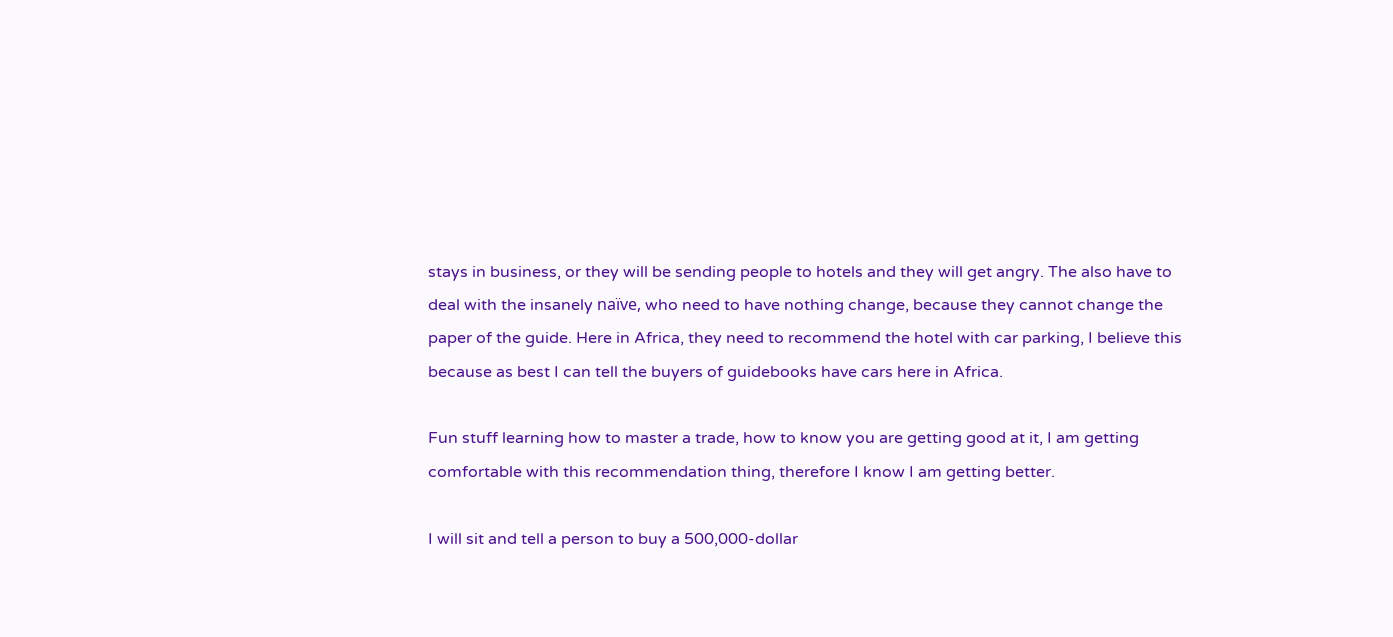stays in business, or they will be sending people to hotels and they will get angry. The also have to deal with the insanely naïve, who need to have nothing change, because they cannot change the paper of the guide. Here in Africa, they need to recommend the hotel with car parking, I believe this because as best I can tell the buyers of guidebooks have cars here in Africa.

Fun stuff learning how to master a trade, how to know you are getting good at it, I am getting comfortable with this recommendation thing, therefore I know I am getting better.

I will sit and tell a person to buy a 500,000-dollar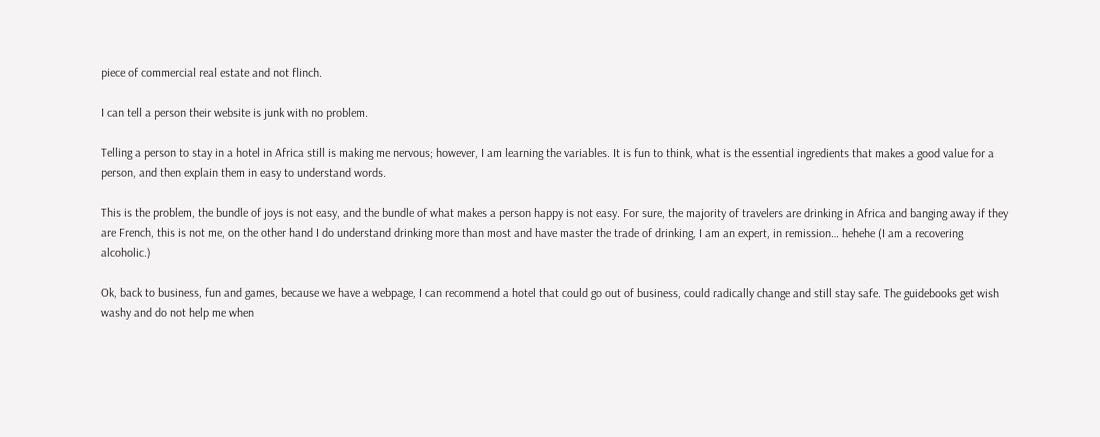piece of commercial real estate and not flinch.

I can tell a person their website is junk with no problem.

Telling a person to stay in a hotel in Africa still is making me nervous; however, I am learning the variables. It is fun to think, what is the essential ingredients that makes a good value for a person, and then explain them in easy to understand words.

This is the problem, the bundle of joys is not easy, and the bundle of what makes a person happy is not easy. For sure, the majority of travelers are drinking in Africa and banging away if they are French, this is not me, on the other hand I do understand drinking more than most and have master the trade of drinking, I am an expert, in remission… hehehe (I am a recovering alcoholic.)

Ok, back to business, fun and games, because we have a webpage, I can recommend a hotel that could go out of business, could radically change and still stay safe. The guidebooks get wish washy and do not help me when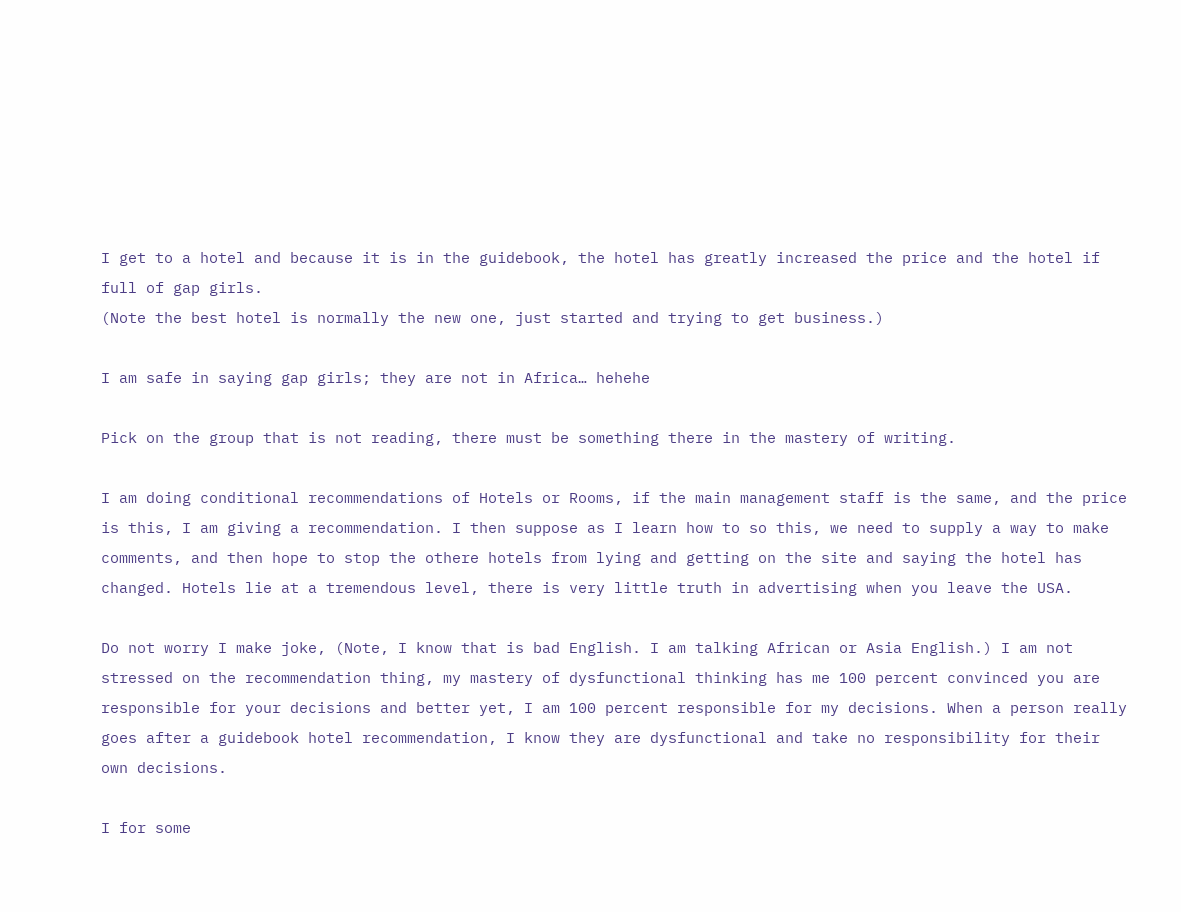I get to a hotel and because it is in the guidebook, the hotel has greatly increased the price and the hotel if full of gap girls.
(Note the best hotel is normally the new one, just started and trying to get business.)

I am safe in saying gap girls; they are not in Africa… hehehe

Pick on the group that is not reading, there must be something there in the mastery of writing.

I am doing conditional recommendations of Hotels or Rooms, if the main management staff is the same, and the price is this, I am giving a recommendation. I then suppose as I learn how to so this, we need to supply a way to make comments, and then hope to stop the othere hotels from lying and getting on the site and saying the hotel has changed. Hotels lie at a tremendous level, there is very little truth in advertising when you leave the USA.

Do not worry I make joke, (Note, I know that is bad English. I am talking African or Asia English.) I am not stressed on the recommendation thing, my mastery of dysfunctional thinking has me 100 percent convinced you are responsible for your decisions and better yet, I am 100 percent responsible for my decisions. When a person really goes after a guidebook hotel recommendation, I know they are dysfunctional and take no responsibility for their own decisions.

I for some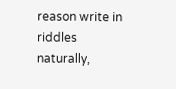reason write in riddles naturally,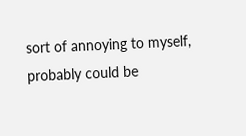sort of annoying to myself, probably could be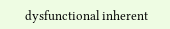dysfunctional inherent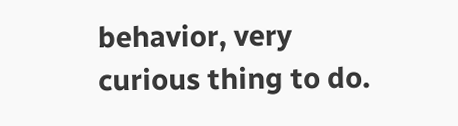behavior, very curious thing to do.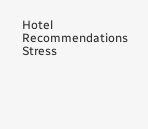Hotel Recommendations Stress